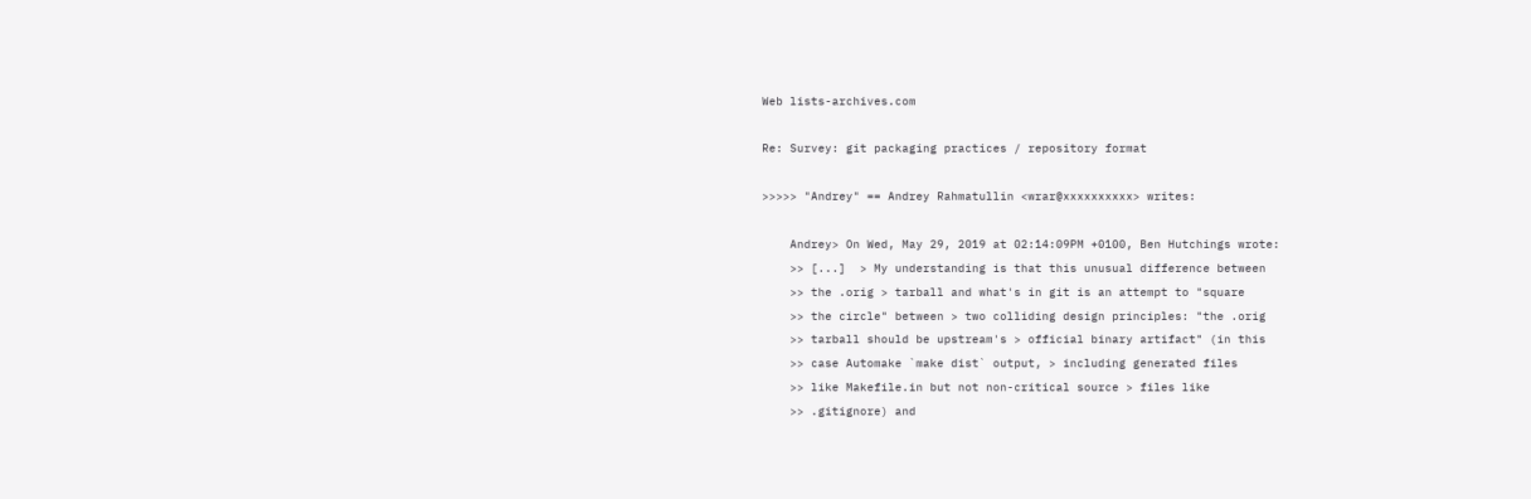Web lists-archives.com

Re: Survey: git packaging practices / repository format

>>>>> "Andrey" == Andrey Rahmatullin <wrar@xxxxxxxxxx> writes:

    Andrey> On Wed, May 29, 2019 at 02:14:09PM +0100, Ben Hutchings wrote:
    >> [...]  > My understanding is that this unusual difference between
    >> the .orig > tarball and what's in git is an attempt to "square
    >> the circle" between > two colliding design principles: "the .orig
    >> tarball should be upstream's > official binary artifact" (in this
    >> case Automake `make dist` output, > including generated files
    >> like Makefile.in but not non-critical source > files like
    >> .gitignore) and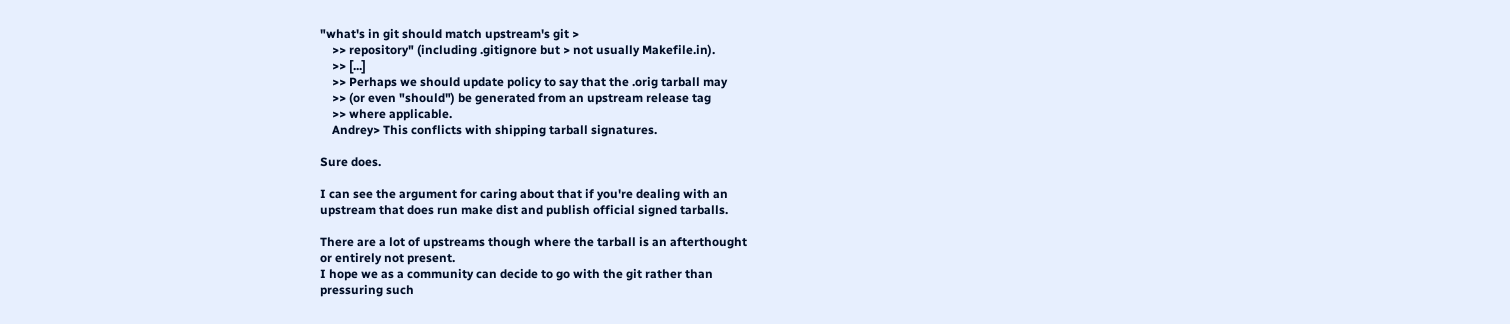"what's in git should match upstream's git >
    >> repository" (including .gitignore but > not usually Makefile.in).
    >> [...]
    >> Perhaps we should update policy to say that the .orig tarball may
    >> (or even "should") be generated from an upstream release tag
    >> where applicable.
    Andrey> This conflicts with shipping tarball signatures.

Sure does.

I can see the argument for caring about that if you're dealing with an
upstream that does run make dist and publish official signed tarballs.

There are a lot of upstreams though where the tarball is an afterthought
or entirely not present.
I hope we as a community can decide to go with the git rather than
pressuring such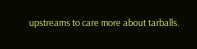upstreams to care more about tarballs.